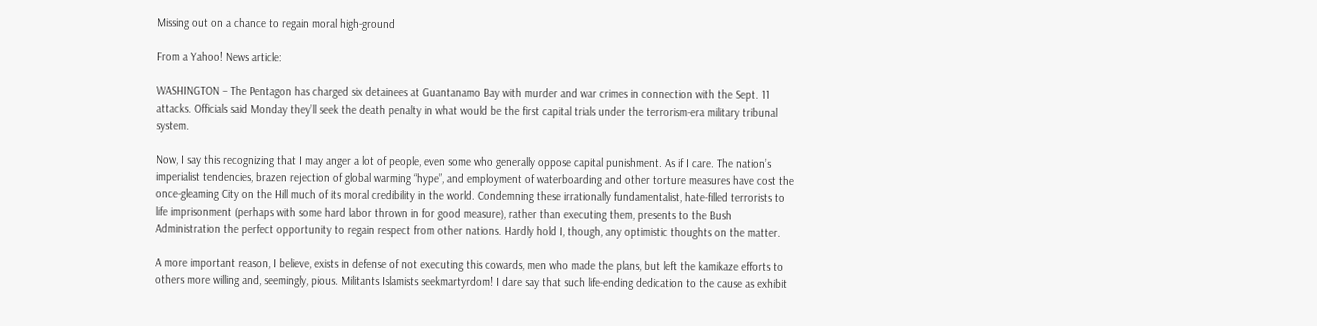Missing out on a chance to regain moral high-ground

From a Yahoo! News article:

WASHINGTON – The Pentagon has charged six detainees at Guantanamo Bay with murder and war crimes in connection with the Sept. 11 attacks. Officials said Monday they’ll seek the death penalty in what would be the first capital trials under the terrorism-era military tribunal system.

Now, I say this recognizing that I may anger a lot of people, even some who generally oppose capital punishment. As if I care. The nation’s imperialist tendencies, brazen rejection of global warming “hype”, and employment of waterboarding and other torture measures have cost the once-gleaming City on the Hill much of its moral credibility in the world. Condemning these irrationally fundamentalist, hate-filled terrorists to life imprisonment (perhaps with some hard labor thrown in for good measure), rather than executing them, presents to the Bush Administration the perfect opportunity to regain respect from other nations. Hardly hold I, though, any optimistic thoughts on the matter.

A more important reason, I believe, exists in defense of not executing this cowards, men who made the plans, but left the kamikaze efforts to others more willing and, seemingly, pious. Militants Islamists seekmartyrdom! I dare say that such life-ending dedication to the cause as exhibit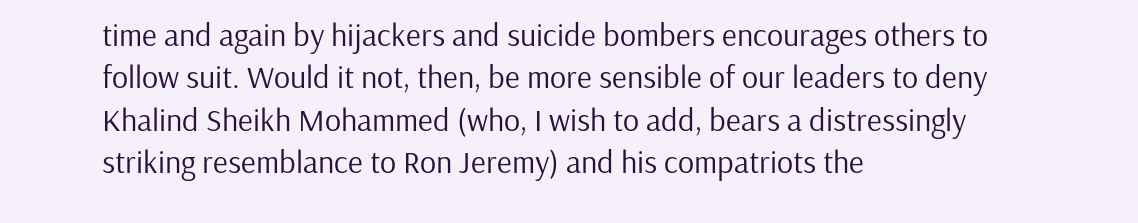time and again by hijackers and suicide bombers encourages others to follow suit. Would it not, then, be more sensible of our leaders to deny Khalind Sheikh Mohammed (who, I wish to add, bears a distressingly striking resemblance to Ron Jeremy) and his compatriots the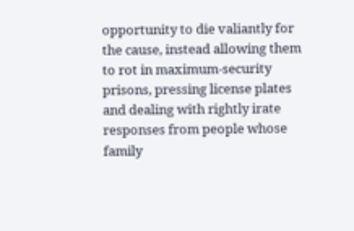opportunity to die valiantly for the cause, instead allowing them to rot in maximum-security prisons, pressing license plates and dealing with rightly irate responses from people whose family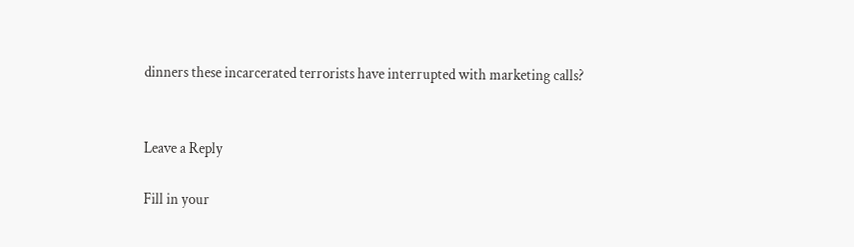dinners these incarcerated terrorists have interrupted with marketing calls?


Leave a Reply

Fill in your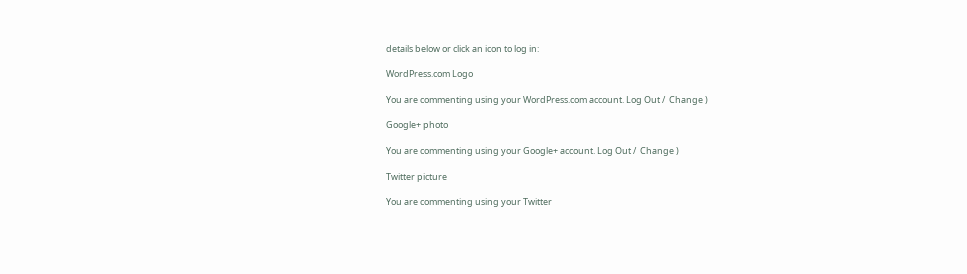details below or click an icon to log in:

WordPress.com Logo

You are commenting using your WordPress.com account. Log Out /  Change )

Google+ photo

You are commenting using your Google+ account. Log Out /  Change )

Twitter picture

You are commenting using your Twitter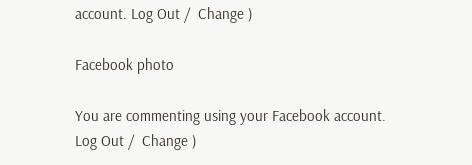account. Log Out /  Change )

Facebook photo

You are commenting using your Facebook account. Log Out /  Change )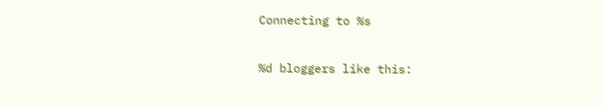Connecting to %s

%d bloggers like this: